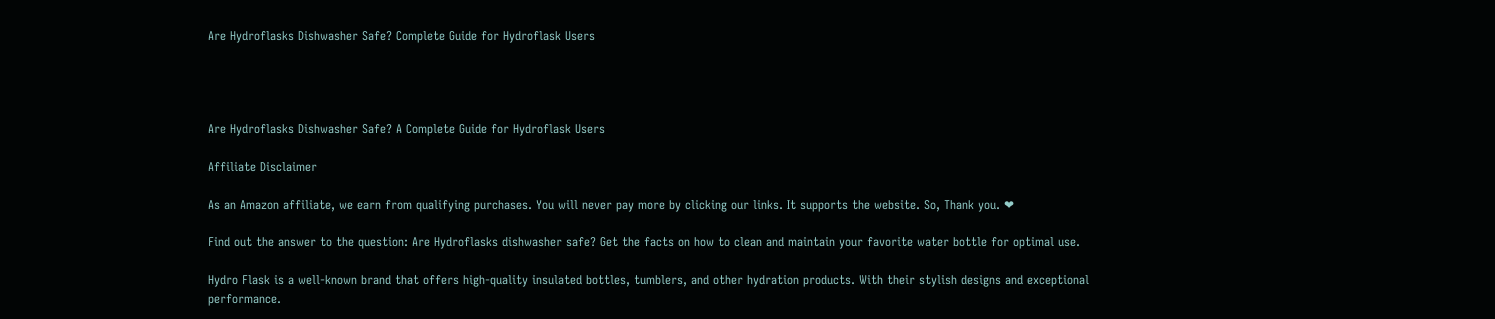Are Hydroflasks Dishwasher Safe? Complete Guide for Hydroflask Users




Are Hydroflasks Dishwasher Safe? A Complete Guide for Hydroflask Users

Affiliate Disclaimer

As an Amazon affiliate, we earn from qualifying purchases. You will never pay more by clicking our links. It supports the website. So, Thank you. ❤

Find out the answer to the question: Are Hydroflasks dishwasher safe? Get the facts on how to clean and maintain your favorite water bottle for optimal use.

Hydro Flask is a well-known brand that offers high-quality insulated bottles, tumblers, and other hydration products. With their stylish designs and exceptional performance.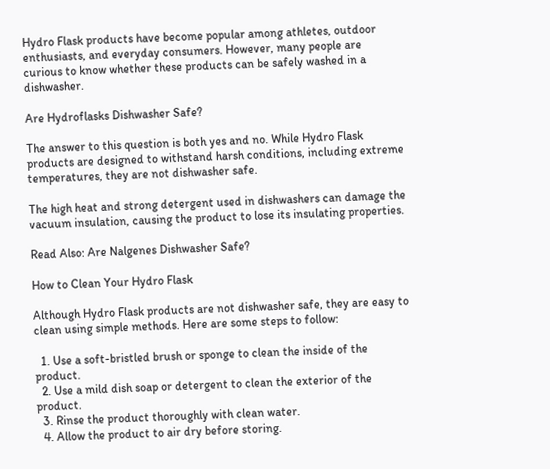Hydro Flask products have become popular among athletes, outdoor enthusiasts, and everyday consumers. However, many people are curious to know whether these products can be safely washed in a dishwasher.

Are Hydroflasks Dishwasher Safe?

The answer to this question is both yes and no. While Hydro Flask products are designed to withstand harsh conditions, including extreme temperatures, they are not dishwasher safe.

The high heat and strong detergent used in dishwashers can damage the vacuum insulation, causing the product to lose its insulating properties.

Read Also: Are Nalgenes Dishwasher Safe?

How to Clean Your Hydro Flask

Although Hydro Flask products are not dishwasher safe, they are easy to clean using simple methods. Here are some steps to follow:

  1. Use a soft-bristled brush or sponge to clean the inside of the product.
  2. Use a mild dish soap or detergent to clean the exterior of the product.
  3. Rinse the product thoroughly with clean water.
  4. Allow the product to air dry before storing.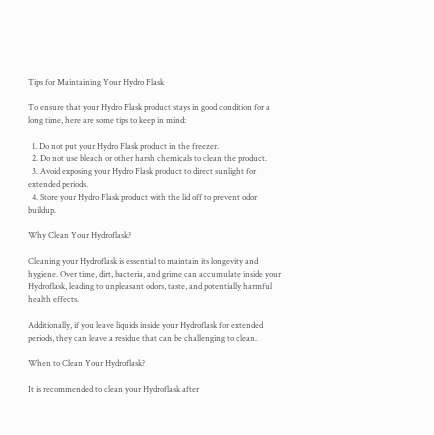Tips for Maintaining Your Hydro Flask

To ensure that your Hydro Flask product stays in good condition for a long time, here are some tips to keep in mind:

  1. Do not put your Hydro Flask product in the freezer.
  2. Do not use bleach or other harsh chemicals to clean the product.
  3. Avoid exposing your Hydro Flask product to direct sunlight for extended periods.
  4. Store your Hydro Flask product with the lid off to prevent odor buildup.

Why Clean Your Hydroflask?

Cleaning your Hydroflask is essential to maintain its longevity and hygiene. Over time, dirt, bacteria, and grime can accumulate inside your Hydroflask, leading to unpleasant odors, taste, and potentially harmful health effects.

Additionally, if you leave liquids inside your Hydroflask for extended periods, they can leave a residue that can be challenging to clean.

When to Clean Your Hydroflask?

It is recommended to clean your Hydroflask after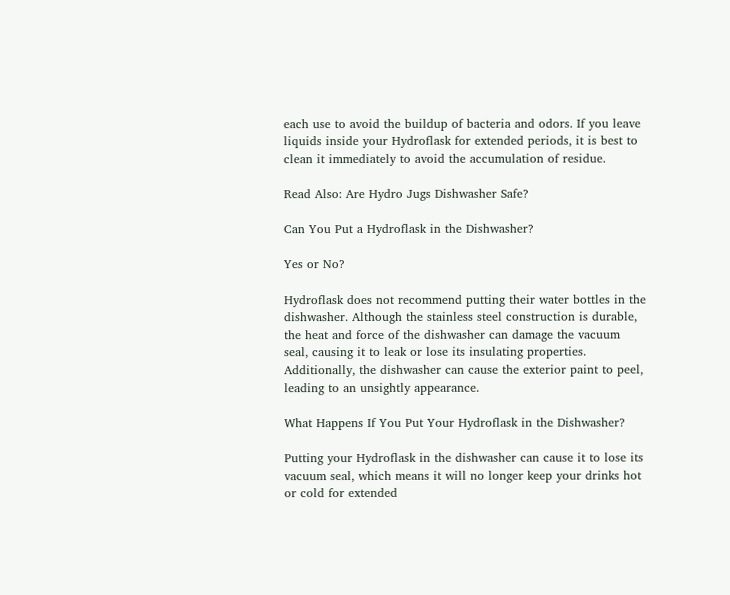each use to avoid the buildup of bacteria and odors. If you leave liquids inside your Hydroflask for extended periods, it is best to clean it immediately to avoid the accumulation of residue.

Read Also: Are Hydro Jugs Dishwasher Safe?

Can You Put a Hydroflask in the Dishwasher?

Yes or No?

Hydroflask does not recommend putting their water bottles in the dishwasher. Although the stainless steel construction is durable, the heat and force of the dishwasher can damage the vacuum seal, causing it to leak or lose its insulating properties. Additionally, the dishwasher can cause the exterior paint to peel, leading to an unsightly appearance.

What Happens If You Put Your Hydroflask in the Dishwasher?

Putting your Hydroflask in the dishwasher can cause it to lose its vacuum seal, which means it will no longer keep your drinks hot or cold for extended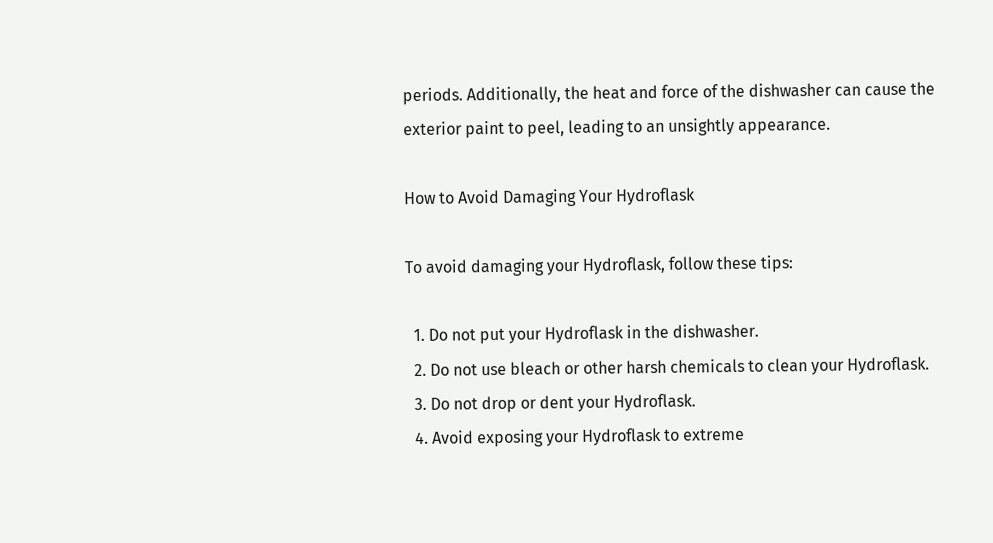periods. Additionally, the heat and force of the dishwasher can cause the exterior paint to peel, leading to an unsightly appearance.

How to Avoid Damaging Your Hydroflask

To avoid damaging your Hydroflask, follow these tips:

  1. Do not put your Hydroflask in the dishwasher.
  2. Do not use bleach or other harsh chemicals to clean your Hydroflask.
  3. Do not drop or dent your Hydroflask.
  4. Avoid exposing your Hydroflask to extreme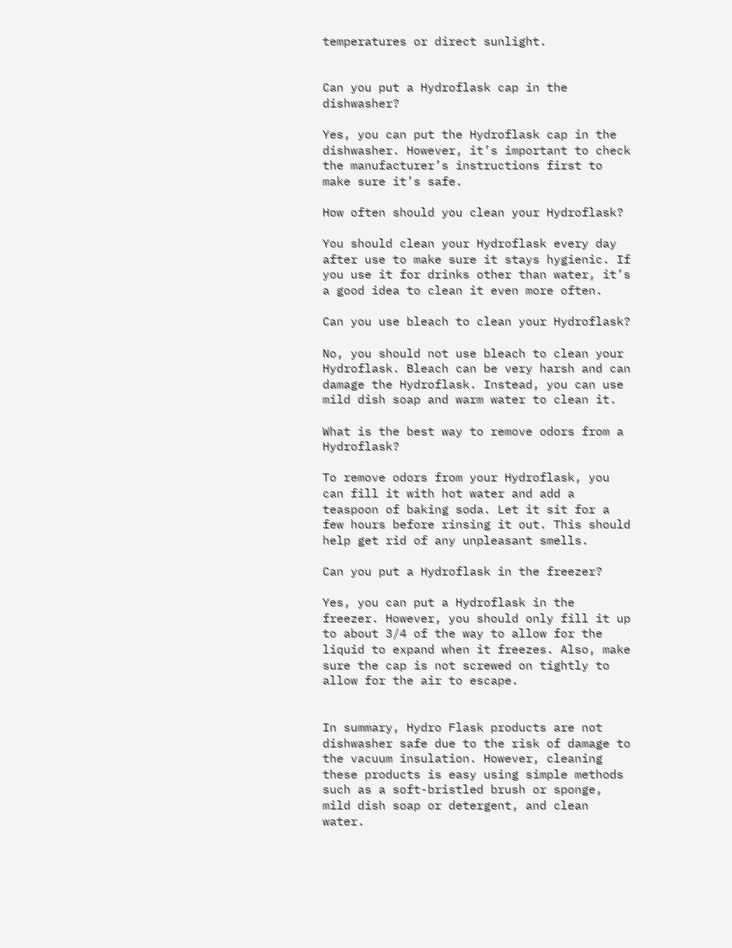temperatures or direct sunlight.


Can you put a Hydroflask cap in the dishwasher?

Yes, you can put the Hydroflask cap in the dishwasher. However, it’s important to check the manufacturer’s instructions first to make sure it’s safe.

How often should you clean your Hydroflask?

You should clean your Hydroflask every day after use to make sure it stays hygienic. If you use it for drinks other than water, it’s a good idea to clean it even more often.

Can you use bleach to clean your Hydroflask?

No, you should not use bleach to clean your Hydroflask. Bleach can be very harsh and can damage the Hydroflask. Instead, you can use mild dish soap and warm water to clean it.

What is the best way to remove odors from a Hydroflask?

To remove odors from your Hydroflask, you can fill it with hot water and add a teaspoon of baking soda. Let it sit for a few hours before rinsing it out. This should help get rid of any unpleasant smells.

Can you put a Hydroflask in the freezer?

Yes, you can put a Hydroflask in the freezer. However, you should only fill it up to about 3/4 of the way to allow for the liquid to expand when it freezes. Also, make sure the cap is not screwed on tightly to allow for the air to escape.


In summary, Hydro Flask products are not dishwasher safe due to the risk of damage to the vacuum insulation. However, cleaning these products is easy using simple methods such as a soft-bristled brush or sponge, mild dish soap or detergent, and clean water.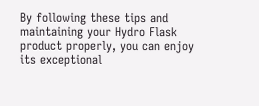By following these tips and maintaining your Hydro Flask product properly, you can enjoy its exceptional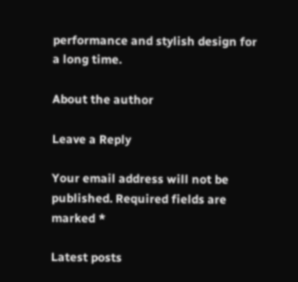performance and stylish design for a long time.

About the author

Leave a Reply

Your email address will not be published. Required fields are marked *

Latest posts